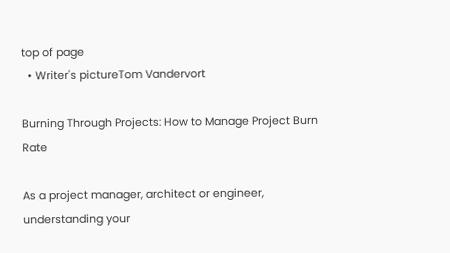top of page
  • Writer's pictureTom Vandervort

Burning Through Projects: How to Manage Project Burn Rate

As a project manager, architect or engineer, understanding your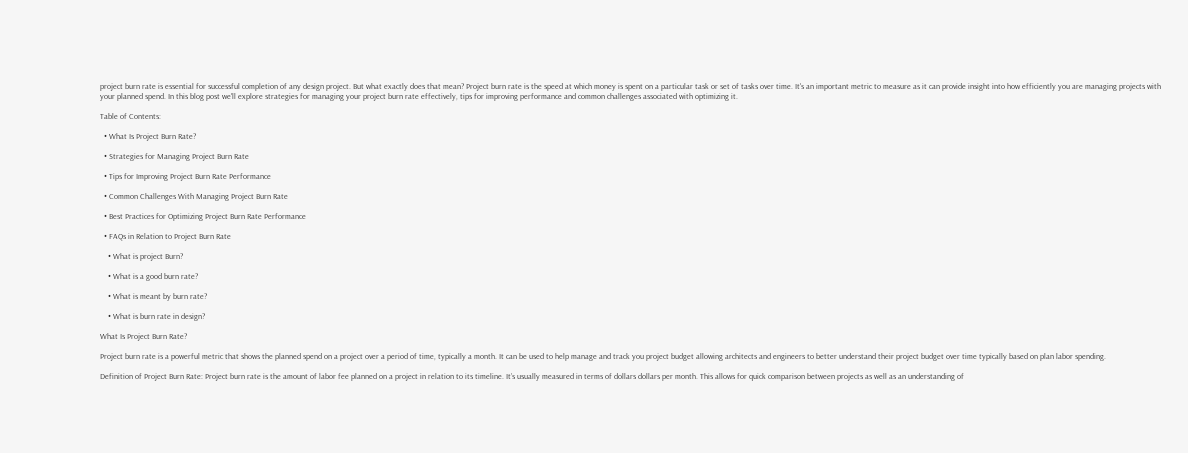project burn rate is essential for successful completion of any design project. But what exactly does that mean? Project burn rate is the speed at which money is spent on a particular task or set of tasks over time. It's an important metric to measure as it can provide insight into how efficiently you are managing projects with your planned spend. In this blog post we'll explore strategies for managing your project burn rate effectively, tips for improving performance and common challenges associated with optimizing it.

Table of Contents:

  • What Is Project Burn Rate?

  • Strategies for Managing Project Burn Rate

  • Tips for Improving Project Burn Rate Performance

  • Common Challenges With Managing Project Burn Rate

  • Best Practices for Optimizing Project Burn Rate Performance

  • FAQs in Relation to Project Burn Rate

    • What is project Burn?

    • What is a good burn rate?

    • What is meant by burn rate?

    • What is burn rate in design?

What Is Project Burn Rate?

Project burn rate is a powerful metric that shows the planned spend on a project over a period of time, typically a month. It can be used to help manage and track you project budget allowing architects and engineers to better understand their project budget over time typically based on plan labor spending.

Definition of Project Burn Rate: Project burn rate is the amount of labor fee planned on a project in relation to its timeline. It’s usually measured in terms of dollars dollars per month. This allows for quick comparison between projects as well as an understanding of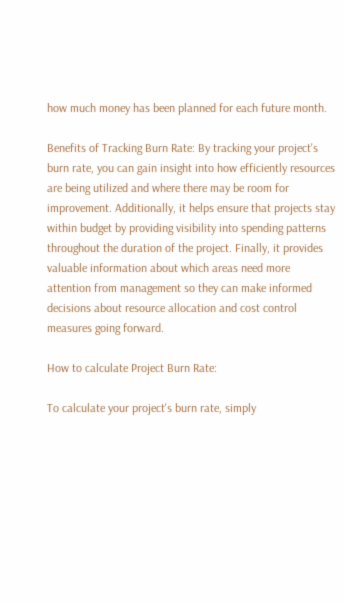how much money has been planned for each future month.

Benefits of Tracking Burn Rate: By tracking your project's burn rate, you can gain insight into how efficiently resources are being utilized and where there may be room for improvement. Additionally, it helps ensure that projects stay within budget by providing visibility into spending patterns throughout the duration of the project. Finally, it provides valuable information about which areas need more attention from management so they can make informed decisions about resource allocation and cost control measures going forward.

How to calculate Project Burn Rate:

To calculate your project's burn rate, simply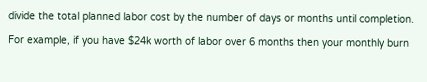divide the total planned labor cost by the number of days or months until completion. For example, if you have $24k worth of labor over 6 months then your monthly burn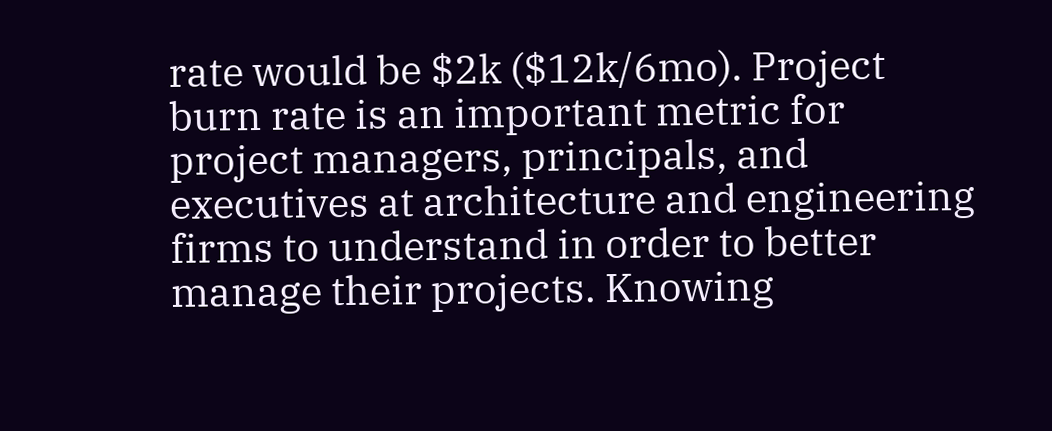rate would be $2k ($12k/6mo). Project burn rate is an important metric for project managers, principals, and executives at architecture and engineering firms to understand in order to better manage their projects. Knowing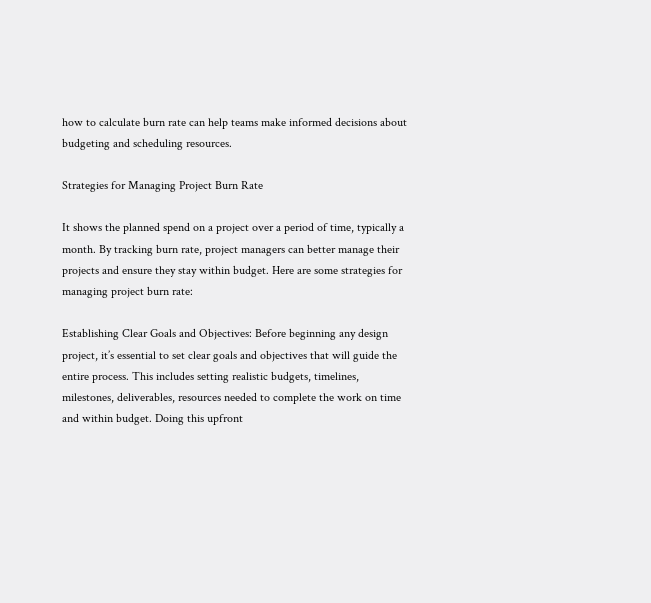how to calculate burn rate can help teams make informed decisions about budgeting and scheduling resources.

Strategies for Managing Project Burn Rate

It shows the planned spend on a project over a period of time, typically a month. By tracking burn rate, project managers can better manage their projects and ensure they stay within budget. Here are some strategies for managing project burn rate:

Establishing Clear Goals and Objectives: Before beginning any design project, it’s essential to set clear goals and objectives that will guide the entire process. This includes setting realistic budgets, timelines, milestones, deliverables, resources needed to complete the work on time and within budget. Doing this upfront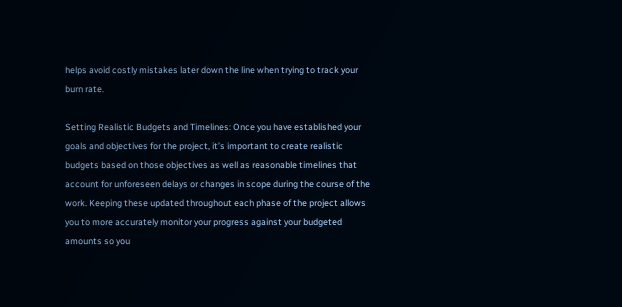helps avoid costly mistakes later down the line when trying to track your burn rate.

Setting Realistic Budgets and Timelines: Once you have established your goals and objectives for the project, it’s important to create realistic budgets based on those objectives as well as reasonable timelines that account for unforeseen delays or changes in scope during the course of the work. Keeping these updated throughout each phase of the project allows you to more accurately monitor your progress against your budgeted amounts so you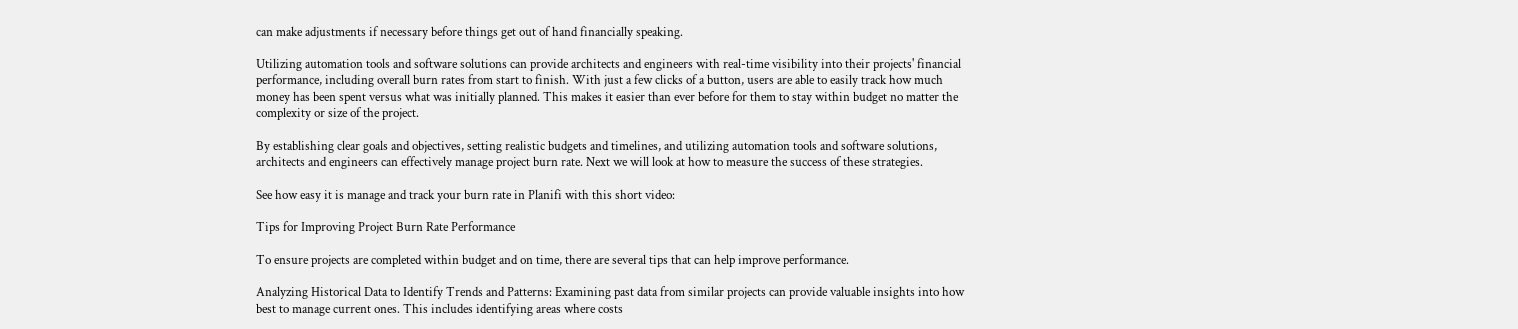can make adjustments if necessary before things get out of hand financially speaking.

Utilizing automation tools and software solutions can provide architects and engineers with real-time visibility into their projects' financial performance, including overall burn rates from start to finish. With just a few clicks of a button, users are able to easily track how much money has been spent versus what was initially planned. This makes it easier than ever before for them to stay within budget no matter the complexity or size of the project.

By establishing clear goals and objectives, setting realistic budgets and timelines, and utilizing automation tools and software solutions, architects and engineers can effectively manage project burn rate. Next we will look at how to measure the success of these strategies.

See how easy it is manage and track your burn rate in Planifi with this short video:

Tips for Improving Project Burn Rate Performance

To ensure projects are completed within budget and on time, there are several tips that can help improve performance.

Analyzing Historical Data to Identify Trends and Patterns: Examining past data from similar projects can provide valuable insights into how best to manage current ones. This includes identifying areas where costs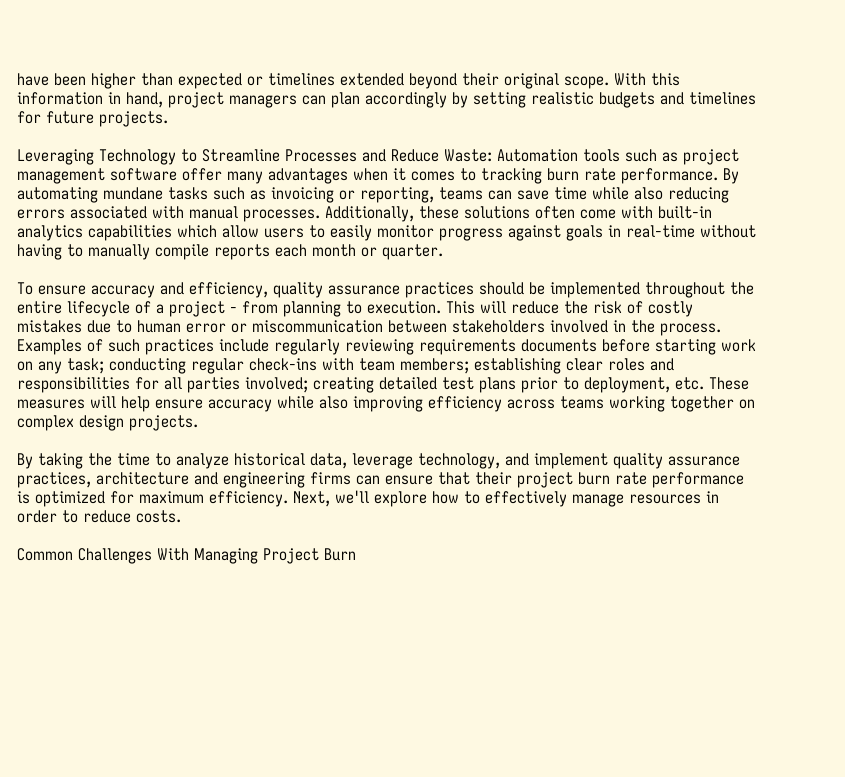have been higher than expected or timelines extended beyond their original scope. With this information in hand, project managers can plan accordingly by setting realistic budgets and timelines for future projects.

Leveraging Technology to Streamline Processes and Reduce Waste: Automation tools such as project management software offer many advantages when it comes to tracking burn rate performance. By automating mundane tasks such as invoicing or reporting, teams can save time while also reducing errors associated with manual processes. Additionally, these solutions often come with built-in analytics capabilities which allow users to easily monitor progress against goals in real-time without having to manually compile reports each month or quarter.

To ensure accuracy and efficiency, quality assurance practices should be implemented throughout the entire lifecycle of a project - from planning to execution. This will reduce the risk of costly mistakes due to human error or miscommunication between stakeholders involved in the process. Examples of such practices include regularly reviewing requirements documents before starting work on any task; conducting regular check-ins with team members; establishing clear roles and responsibilities for all parties involved; creating detailed test plans prior to deployment, etc. These measures will help ensure accuracy while also improving efficiency across teams working together on complex design projects.

By taking the time to analyze historical data, leverage technology, and implement quality assurance practices, architecture and engineering firms can ensure that their project burn rate performance is optimized for maximum efficiency. Next, we'll explore how to effectively manage resources in order to reduce costs.

Common Challenges With Managing Project Burn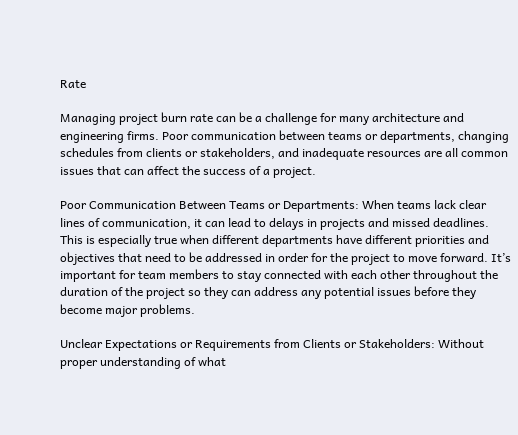Rate

Managing project burn rate can be a challenge for many architecture and engineering firms. Poor communication between teams or departments, changing schedules from clients or stakeholders, and inadequate resources are all common issues that can affect the success of a project.

Poor Communication Between Teams or Departments: When teams lack clear lines of communication, it can lead to delays in projects and missed deadlines. This is especially true when different departments have different priorities and objectives that need to be addressed in order for the project to move forward. It’s important for team members to stay connected with each other throughout the duration of the project so they can address any potential issues before they become major problems.

Unclear Expectations or Requirements from Clients or Stakeholders: Without proper understanding of what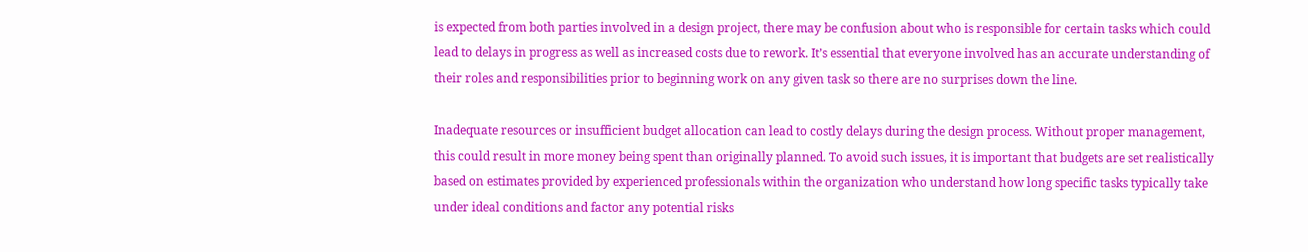is expected from both parties involved in a design project, there may be confusion about who is responsible for certain tasks which could lead to delays in progress as well as increased costs due to rework. It’s essential that everyone involved has an accurate understanding of their roles and responsibilities prior to beginning work on any given task so there are no surprises down the line.

Inadequate resources or insufficient budget allocation can lead to costly delays during the design process. Without proper management, this could result in more money being spent than originally planned. To avoid such issues, it is important that budgets are set realistically based on estimates provided by experienced professionals within the organization who understand how long specific tasks typically take under ideal conditions and factor any potential risks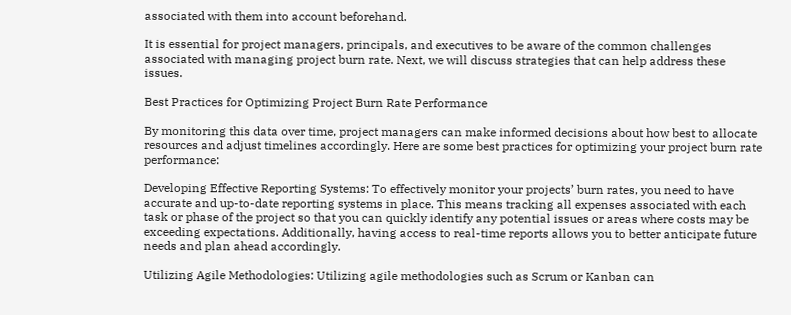associated with them into account beforehand.

It is essential for project managers, principals, and executives to be aware of the common challenges associated with managing project burn rate. Next, we will discuss strategies that can help address these issues.

Best Practices for Optimizing Project Burn Rate Performance

By monitoring this data over time, project managers can make informed decisions about how best to allocate resources and adjust timelines accordingly. Here are some best practices for optimizing your project burn rate performance:

Developing Effective Reporting Systems: To effectively monitor your projects’ burn rates, you need to have accurate and up-to-date reporting systems in place. This means tracking all expenses associated with each task or phase of the project so that you can quickly identify any potential issues or areas where costs may be exceeding expectations. Additionally, having access to real-time reports allows you to better anticipate future needs and plan ahead accordingly.

Utilizing Agile Methodologies: Utilizing agile methodologies such as Scrum or Kanban can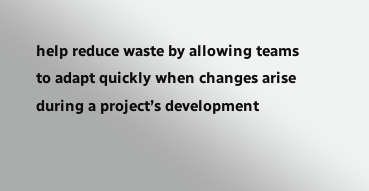help reduce waste by allowing teams to adapt quickly when changes arise during a project’s development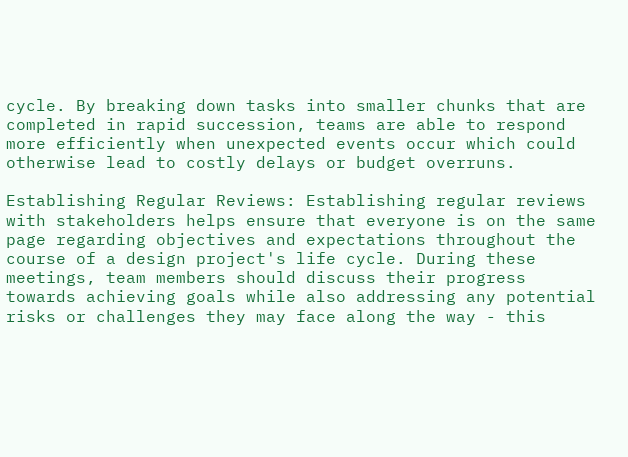cycle. By breaking down tasks into smaller chunks that are completed in rapid succession, teams are able to respond more efficiently when unexpected events occur which could otherwise lead to costly delays or budget overruns.

Establishing Regular Reviews: Establishing regular reviews with stakeholders helps ensure that everyone is on the same page regarding objectives and expectations throughout the course of a design project's life cycle. During these meetings, team members should discuss their progress towards achieving goals while also addressing any potential risks or challenges they may face along the way - this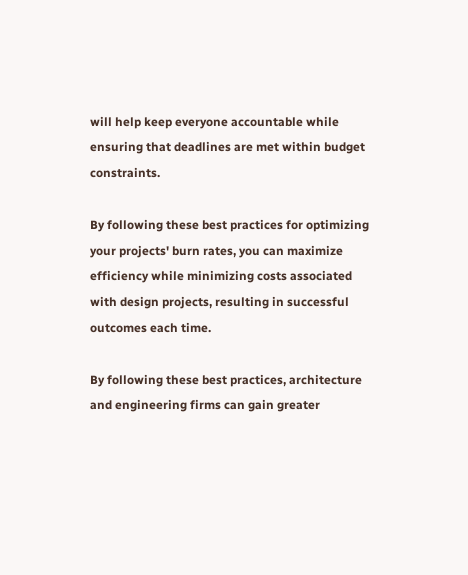will help keep everyone accountable while ensuring that deadlines are met within budget constraints.

By following these best practices for optimizing your projects' burn rates, you can maximize efficiency while minimizing costs associated with design projects, resulting in successful outcomes each time.

By following these best practices, architecture and engineering firms can gain greater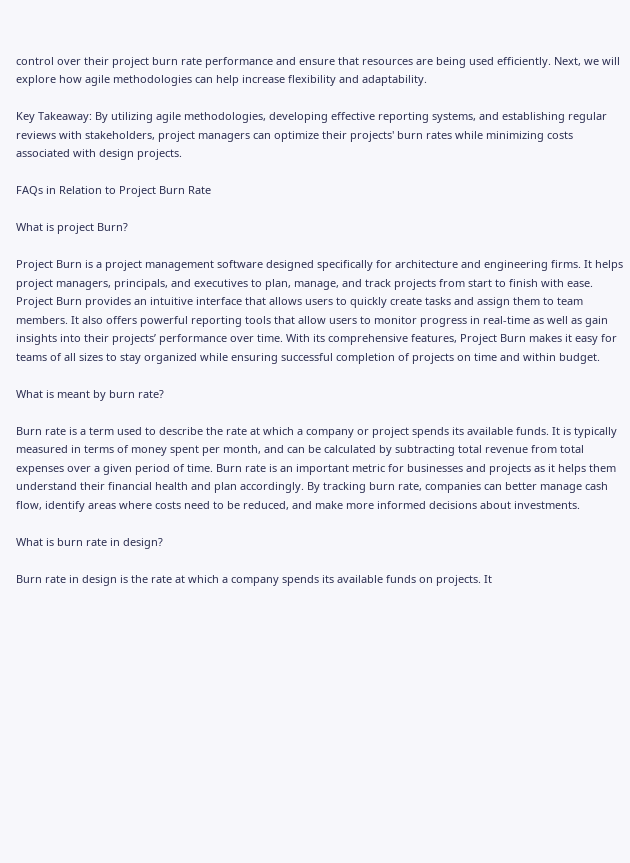control over their project burn rate performance and ensure that resources are being used efficiently. Next, we will explore how agile methodologies can help increase flexibility and adaptability.

Key Takeaway: By utilizing agile methodologies, developing effective reporting systems, and establishing regular reviews with stakeholders, project managers can optimize their projects' burn rates while minimizing costs associated with design projects.

FAQs in Relation to Project Burn Rate

What is project Burn?

Project Burn is a project management software designed specifically for architecture and engineering firms. It helps project managers, principals, and executives to plan, manage, and track projects from start to finish with ease. Project Burn provides an intuitive interface that allows users to quickly create tasks and assign them to team members. It also offers powerful reporting tools that allow users to monitor progress in real-time as well as gain insights into their projects’ performance over time. With its comprehensive features, Project Burn makes it easy for teams of all sizes to stay organized while ensuring successful completion of projects on time and within budget.

What is meant by burn rate?

Burn rate is a term used to describe the rate at which a company or project spends its available funds. It is typically measured in terms of money spent per month, and can be calculated by subtracting total revenue from total expenses over a given period of time. Burn rate is an important metric for businesses and projects as it helps them understand their financial health and plan accordingly. By tracking burn rate, companies can better manage cash flow, identify areas where costs need to be reduced, and make more informed decisions about investments.

What is burn rate in design?

Burn rate in design is the rate at which a company spends its available funds on projects. It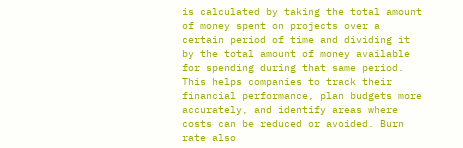is calculated by taking the total amount of money spent on projects over a certain period of time and dividing it by the total amount of money available for spending during that same period. This helps companies to track their financial performance, plan budgets more accurately, and identify areas where costs can be reduced or avoided. Burn rate also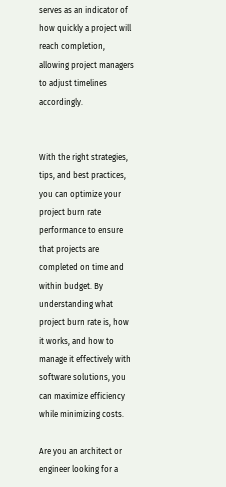serves as an indicator of how quickly a project will reach completion, allowing project managers to adjust timelines accordingly.


With the right strategies, tips, and best practices, you can optimize your project burn rate performance to ensure that projects are completed on time and within budget. By understanding what project burn rate is, how it works, and how to manage it effectively with software solutions, you can maximize efficiency while minimizing costs.

Are you an architect or engineer looking for a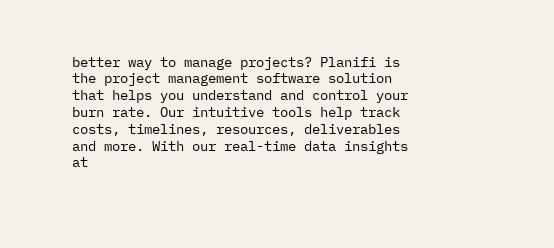better way to manage projects? Planifi is the project management software solution that helps you understand and control your burn rate. Our intuitive tools help track costs, timelines, resources, deliverables and more. With our real-time data insights at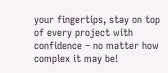your fingertips, stay on top of every project with confidence – no matter how complex it may be!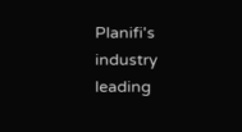Planifi's industry leading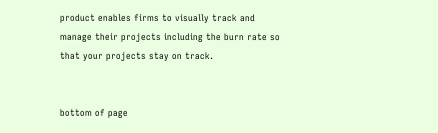product enables firms to visually track and manage their projects including the burn rate so that your projects stay on track.


bottom of page